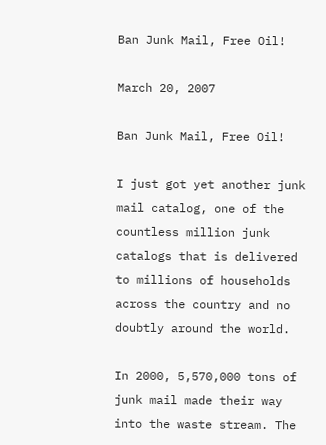Ban Junk Mail, Free Oil!

March 20, 2007

Ban Junk Mail, Free Oil!

I just got yet another junk mail catalog, one of the countless million junk catalogs that is delivered to millions of households across the country and no doubtly around the world.

In 2000, 5,570,000 tons of junk mail made their way into the waste stream. The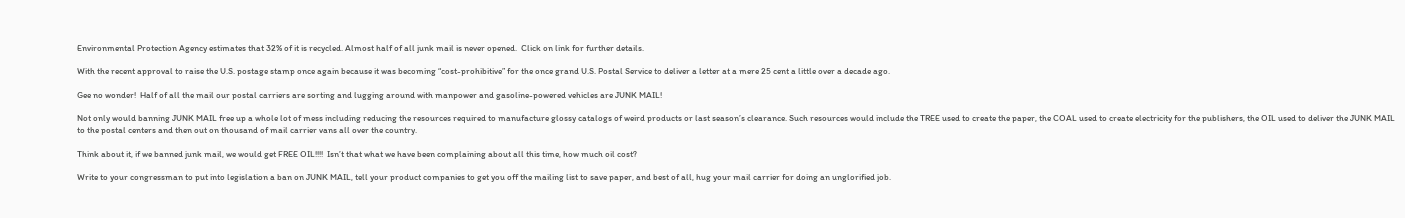Environmental Protection Agency estimates that 32% of it is recycled. Almost half of all junk mail is never opened.  Click on link for further details.

With the recent approval to raise the U.S. postage stamp once again because it was becoming “cost-prohibitive” for the once grand U.S. Postal Service to deliver a letter at a mere 25 cent a little over a decade ago.

Gee no wonder!  Half of all the mail our postal carriers are sorting and lugging around with manpower and gasoline-powered vehicles are JUNK MAIL!

Not only would banning JUNK MAIL free up a whole lot of mess including reducing the resources required to manufacture glossy catalogs of weird products or last season’s clearance. Such resources would include the TREE used to create the paper, the COAL used to create electricity for the publishers, the OIL used to deliver the JUNK MAIL to the postal centers and then out on thousand of mail carrier vans all over the country.

Think about it, if we banned junk mail, we would get FREE OIL!!!!  Isn’t that what we have been complaining about all this time, how much oil cost?

Write to your congressman to put into legislation a ban on JUNK MAIL, tell your product companies to get you off the mailing list to save paper, and best of all, hug your mail carrier for doing an unglorified job.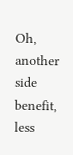Oh, another side benefit, less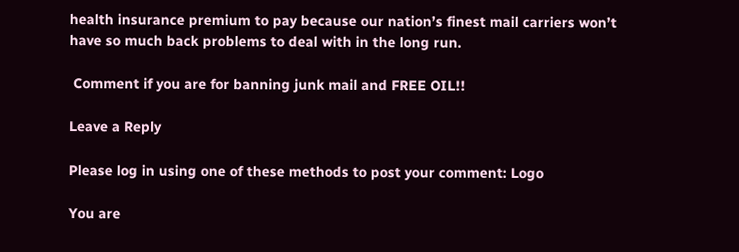health insurance premium to pay because our nation’s finest mail carriers won’t have so much back problems to deal with in the long run.

 Comment if you are for banning junk mail and FREE OIL!!

Leave a Reply

Please log in using one of these methods to post your comment: Logo

You are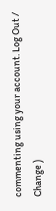commenting using your account. Log Out /  Change )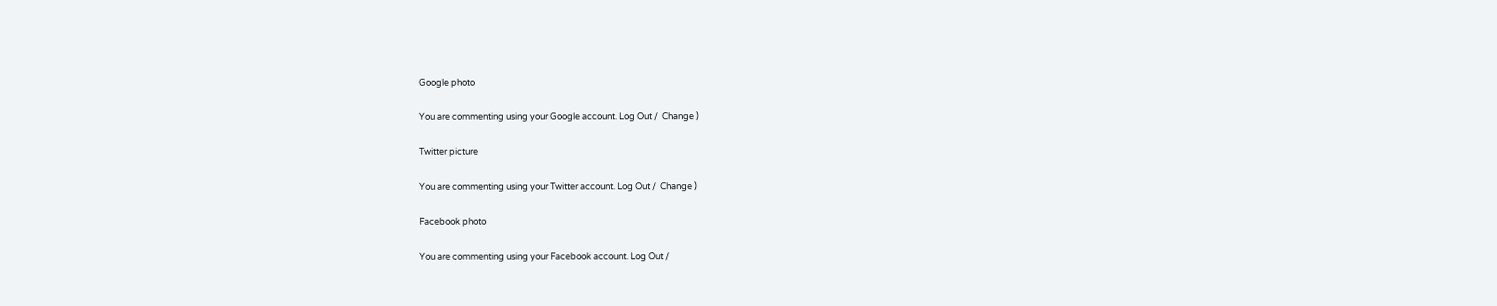Google photo

You are commenting using your Google account. Log Out /  Change )

Twitter picture

You are commenting using your Twitter account. Log Out /  Change )

Facebook photo

You are commenting using your Facebook account. Log Out /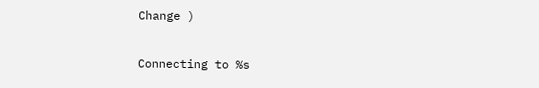Change )

Connecting to %s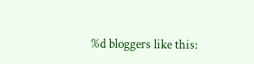%d bloggers like this: